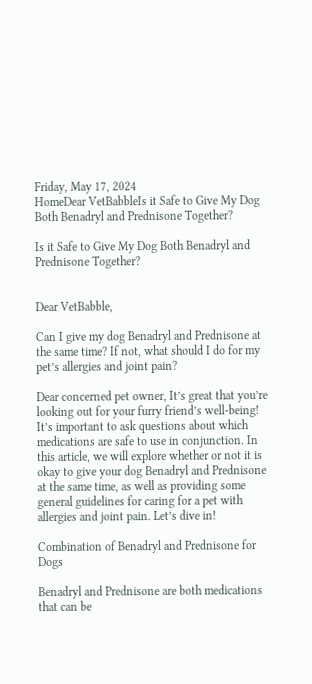Friday, May 17, 2024
HomeDear VetBabbleIs it Safe to Give My Dog Both Benadryl and Prednisone Together?

Is it Safe to Give My Dog Both Benadryl and Prednisone Together?


Dear VetBabble,

Can I give my dog Benadryl and Prednisone at the same time? If not, what should I do for my pet’s allergies and joint pain?

Dear concerned pet owner, It’s great that you’re looking out for your furry friend’s well-being! It’s important to ask questions about which medications are safe to use in conjunction. In this article, we will explore whether or not it is okay to give your dog Benadryl and Prednisone at the same time, as well as providing some general guidelines for caring for a pet with allergies and joint pain. Let’s dive in!

Combination of Benadryl and Prednisone for Dogs

Benadryl and Prednisone are both medications that can be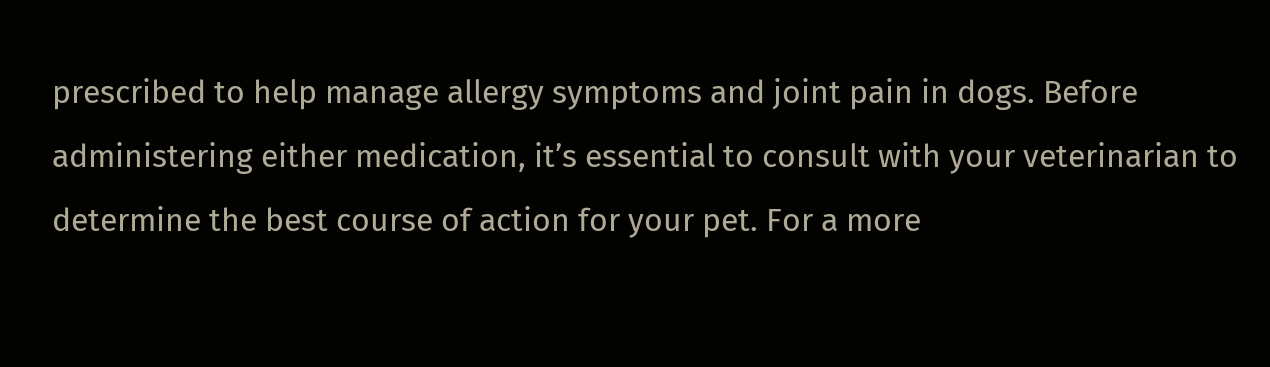prescribed to help manage allergy symptoms and joint pain in dogs. Before administering either medication, it’s essential to consult with your veterinarian to determine the best course of action for your pet. For a more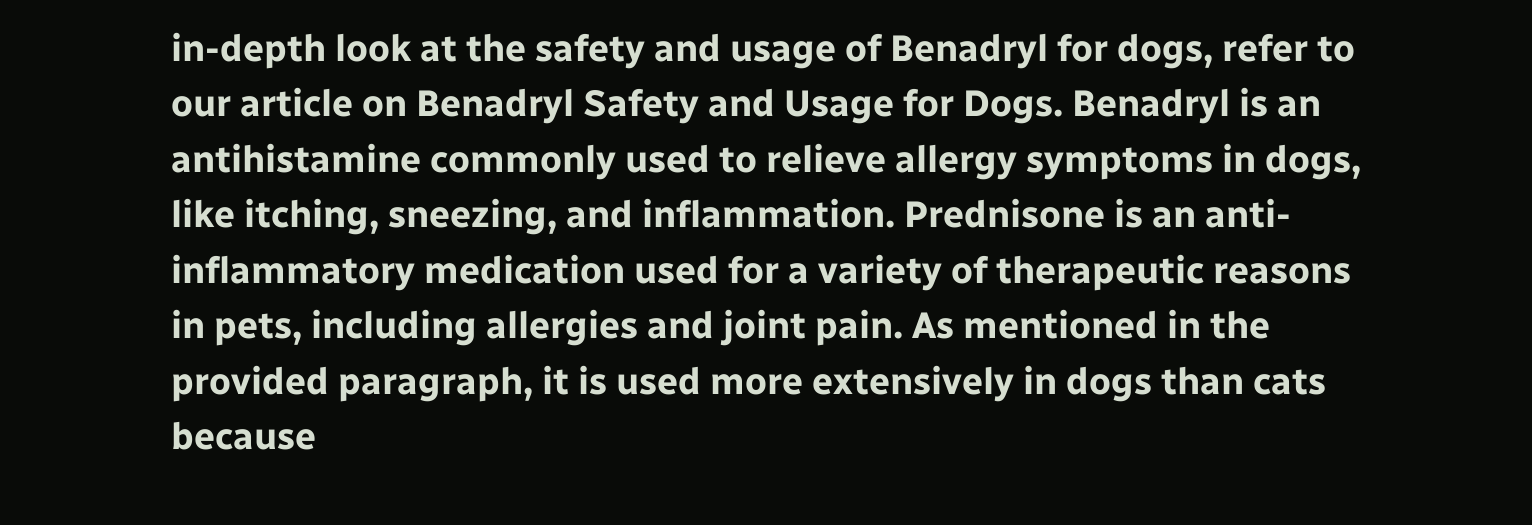in-depth look at the safety and usage of Benadryl for dogs, refer to our article on Benadryl Safety and Usage for Dogs. Benadryl is an antihistamine commonly used to relieve allergy symptoms in dogs, like itching, sneezing, and inflammation. Prednisone is an anti-inflammatory medication used for a variety of therapeutic reasons in pets, including allergies and joint pain. As mentioned in the provided paragraph, it is used more extensively in dogs than cats because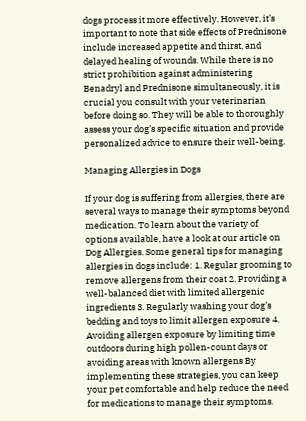dogs process it more effectively. However, it’s important to note that side effects of Prednisone include increased appetite and thirst, and delayed healing of wounds. While there is no strict prohibition against administering Benadryl and Prednisone simultaneously, it is crucial you consult with your veterinarian before doing so. They will be able to thoroughly assess your dog’s specific situation and provide personalized advice to ensure their well-being.

Managing Allergies in Dogs

If your dog is suffering from allergies, there are several ways to manage their symptoms beyond medication. To learn about the variety of options available, have a look at our article on Dog Allergies. Some general tips for managing allergies in dogs include: 1. Regular grooming to remove allergens from their coat 2. Providing a well-balanced diet with limited allergenic ingredients 3. Regularly washing your dog’s bedding and toys to limit allergen exposure 4. Avoiding allergen exposure by limiting time outdoors during high pollen-count days or avoiding areas with known allergens By implementing these strategies, you can keep your pet comfortable and help reduce the need for medications to manage their symptoms.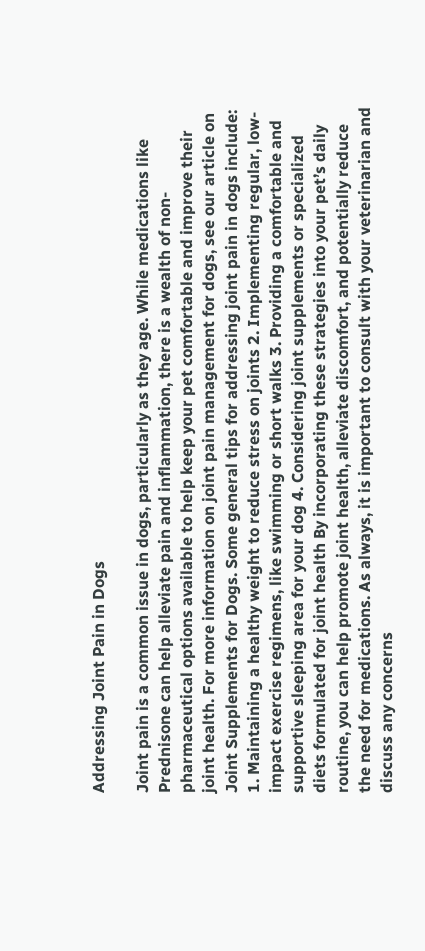Addressing Joint Pain in Dogs

Joint pain is a common issue in dogs, particularly as they age. While medications like Prednisone can help alleviate pain and inflammation, there is a wealth of non-pharmaceutical options available to help keep your pet comfortable and improve their joint health. For more information on joint pain management for dogs, see our article on Joint Supplements for Dogs. Some general tips for addressing joint pain in dogs include: 1. Maintaining a healthy weight to reduce stress on joints 2. Implementing regular, low-impact exercise regimens, like swimming or short walks 3. Providing a comfortable and supportive sleeping area for your dog 4. Considering joint supplements or specialized diets formulated for joint health By incorporating these strategies into your pet’s daily routine, you can help promote joint health, alleviate discomfort, and potentially reduce the need for medications. As always, it is important to consult with your veterinarian and discuss any concerns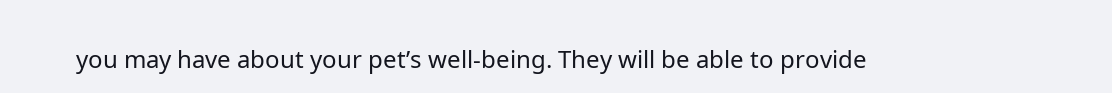you may have about your pet’s well-being. They will be able to provide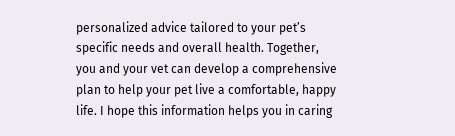personalized advice tailored to your pet’s specific needs and overall health. Together, you and your vet can develop a comprehensive plan to help your pet live a comfortable, happy life. I hope this information helps you in caring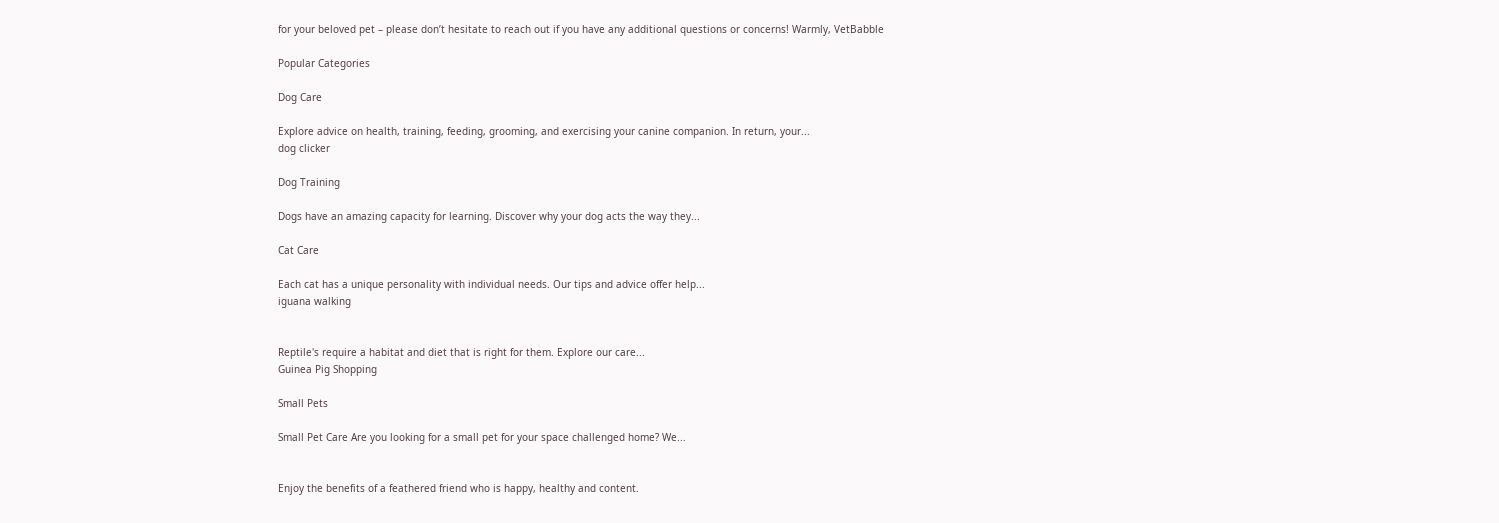for your beloved pet – please don’t hesitate to reach out if you have any additional questions or concerns! Warmly, VetBabble

Popular Categories

Dog Care

Explore advice on health, training, feeding, grooming, and exercising your canine companion. In return, your...
dog clicker

Dog Training

Dogs have an amazing capacity for learning. Discover why your dog acts the way they...

Cat Care

Each cat has a unique personality with individual needs. Our tips and advice offer help...
iguana walking


Reptile's require a habitat and diet that is right for them. Explore our care...
Guinea Pig Shopping

Small Pets

Small Pet Care Are you looking for a small pet for your space challenged home? We...


Enjoy the benefits of a feathered friend who is happy, healthy and content.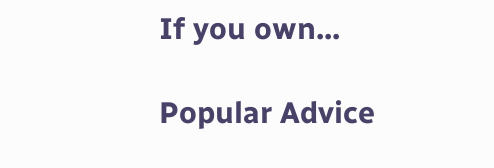If you own...

Popular Advice